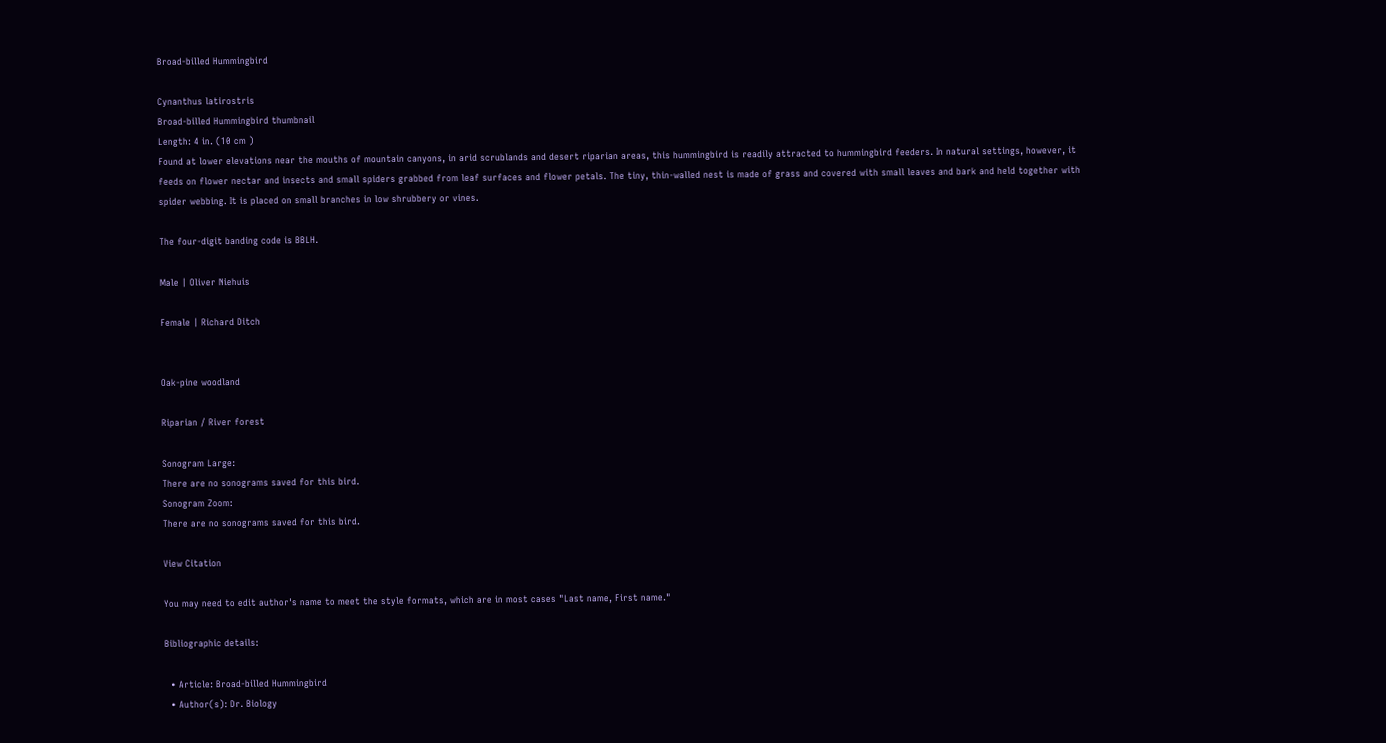Broad-billed Hummingbird

Cynanthus latirostris
Broad-billed Hummingbird thumbnail
Length: 4 in. (10 cm )
Found at lower elevations near the mouths of mountain canyons, in arid scrublands and desert riparian areas, this hummingbird is readily attracted to hummingbird feeders. In natural settings, however, it feeds on flower nectar and insects and small spiders grabbed from leaf surfaces and flower petals. The tiny, thin-walled nest is made of grass and covered with small leaves and bark and held together with spider webbing. It is placed on small branches in low shrubbery or vines.

The four-digit banding code is BBLH.

Male | Oliver Niehuis

Female | Richard Ditch


Oak-pine woodland

Riparian / River forest

Sonogram Large:
There are no sonograms saved for this bird.
Sonogram Zoom:
There are no sonograms saved for this bird.

View Citation

You may need to edit author's name to meet the style formats, which are in most cases "Last name, First name."

Bibliographic details:

  • Article: Broad-billed Hummingbird
  • Author(s): Dr. Biology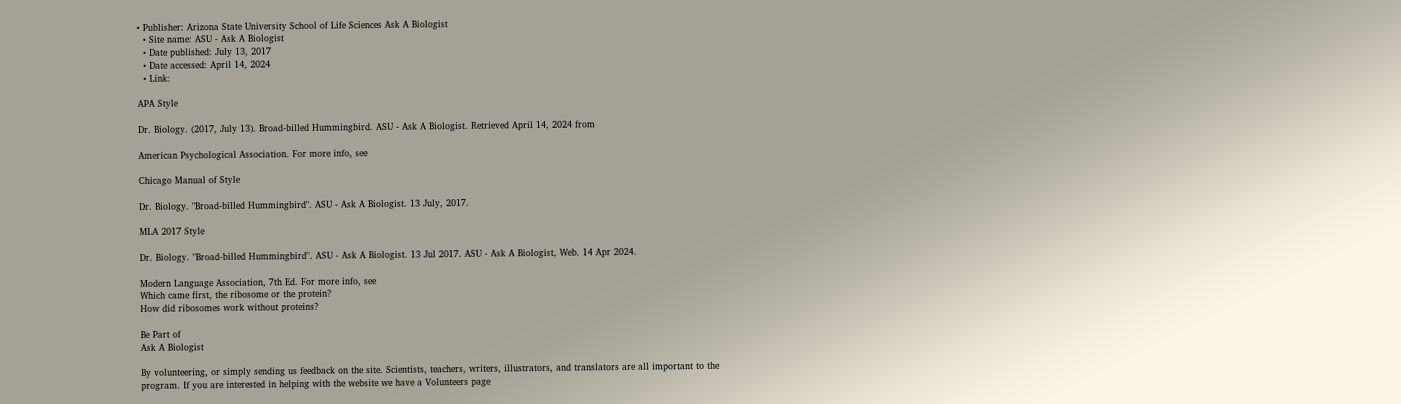• Publisher: Arizona State University School of Life Sciences Ask A Biologist
  • Site name: ASU - Ask A Biologist
  • Date published: July 13, 2017
  • Date accessed: April 14, 2024
  • Link:

APA Style

Dr. Biology. (2017, July 13). Broad-billed Hummingbird. ASU - Ask A Biologist. Retrieved April 14, 2024 from

American Psychological Association. For more info, see

Chicago Manual of Style

Dr. Biology. "Broad-billed Hummingbird". ASU - Ask A Biologist. 13 July, 2017.

MLA 2017 Style

Dr. Biology. "Broad-billed Hummingbird". ASU - Ask A Biologist. 13 Jul 2017. ASU - Ask A Biologist, Web. 14 Apr 2024.

Modern Language Association, 7th Ed. For more info, see
Which came first, the ribosome or the protein?
How did ribosomes work without proteins?

Be Part of
Ask A Biologist

By volunteering, or simply sending us feedback on the site. Scientists, teachers, writers, illustrators, and translators are all important to the program. If you are interested in helping with the website we have a Volunteers page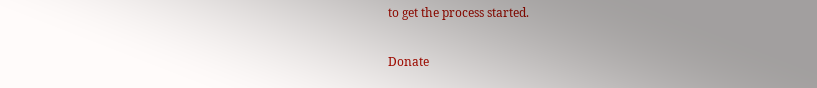to get the process started.

Donate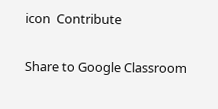icon  Contribute


Share to Google Classroom